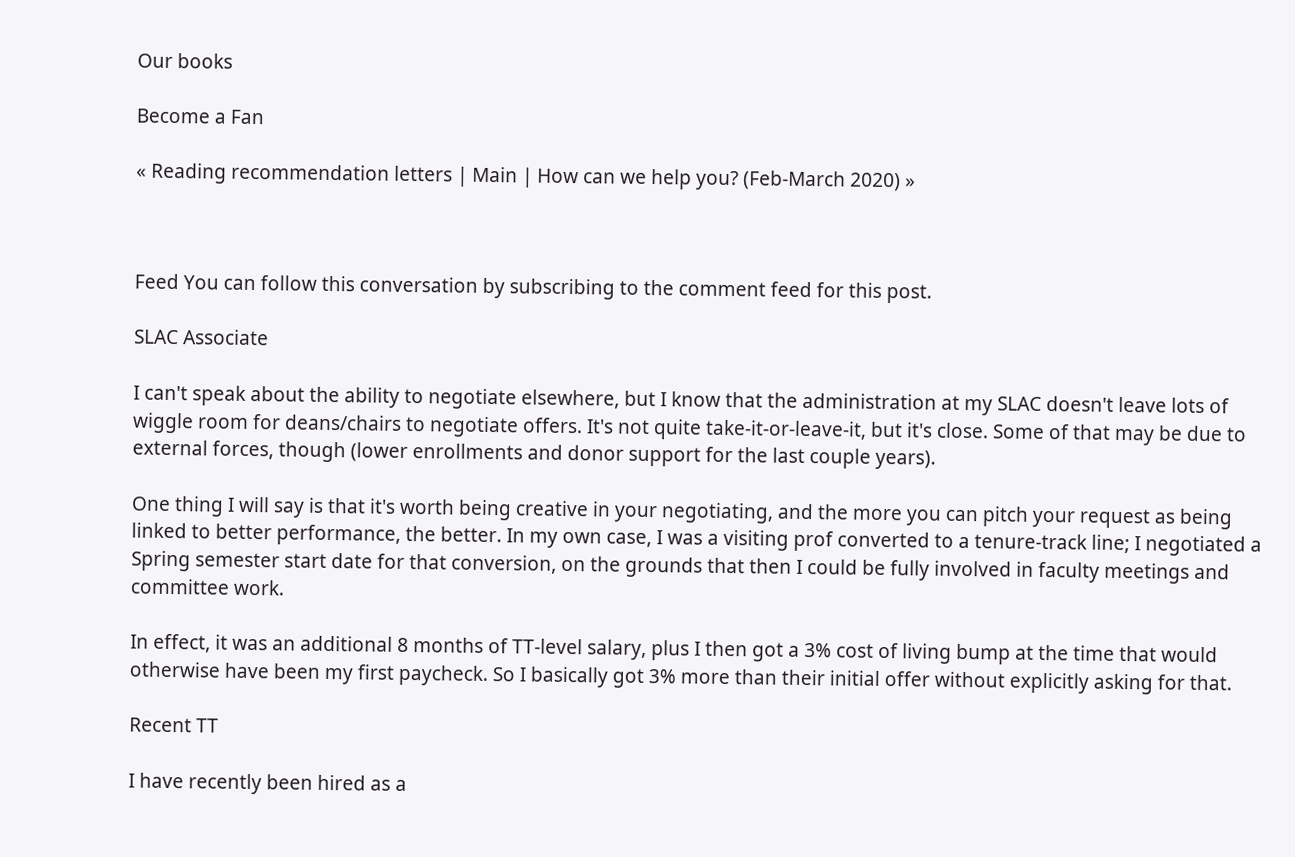Our books

Become a Fan

« Reading recommendation letters | Main | How can we help you? (Feb-March 2020) »



Feed You can follow this conversation by subscribing to the comment feed for this post.

SLAC Associate

I can't speak about the ability to negotiate elsewhere, but I know that the administration at my SLAC doesn't leave lots of wiggle room for deans/chairs to negotiate offers. It's not quite take-it-or-leave-it, but it's close. Some of that may be due to external forces, though (lower enrollments and donor support for the last couple years).

One thing I will say is that it's worth being creative in your negotiating, and the more you can pitch your request as being linked to better performance, the better. In my own case, I was a visiting prof converted to a tenure-track line; I negotiated a Spring semester start date for that conversion, on the grounds that then I could be fully involved in faculty meetings and committee work.

In effect, it was an additional 8 months of TT-level salary, plus I then got a 3% cost of living bump at the time that would otherwise have been my first paycheck. So I basically got 3% more than their initial offer without explicitly asking for that.

Recent TT

I have recently been hired as a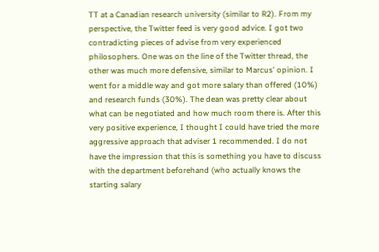TT at a Canadian research university (similar to R2). From my perspective, the Twitter feed is very good advice. I got two contradicting pieces of advise from very experienced philosophers. One was on the line of the Twitter thread, the other was much more defensive, similar to Marcus' opinion. I went for a middle way and got more salary than offered (10%) and research funds (30%). The dean was pretty clear about what can be negotiated and how much room there is. After this very positive experience, I thought I could have tried the more aggressive approach that adviser 1 recommended. I do not have the impression that this is something you have to discuss with the department beforehand (who actually knows the starting salary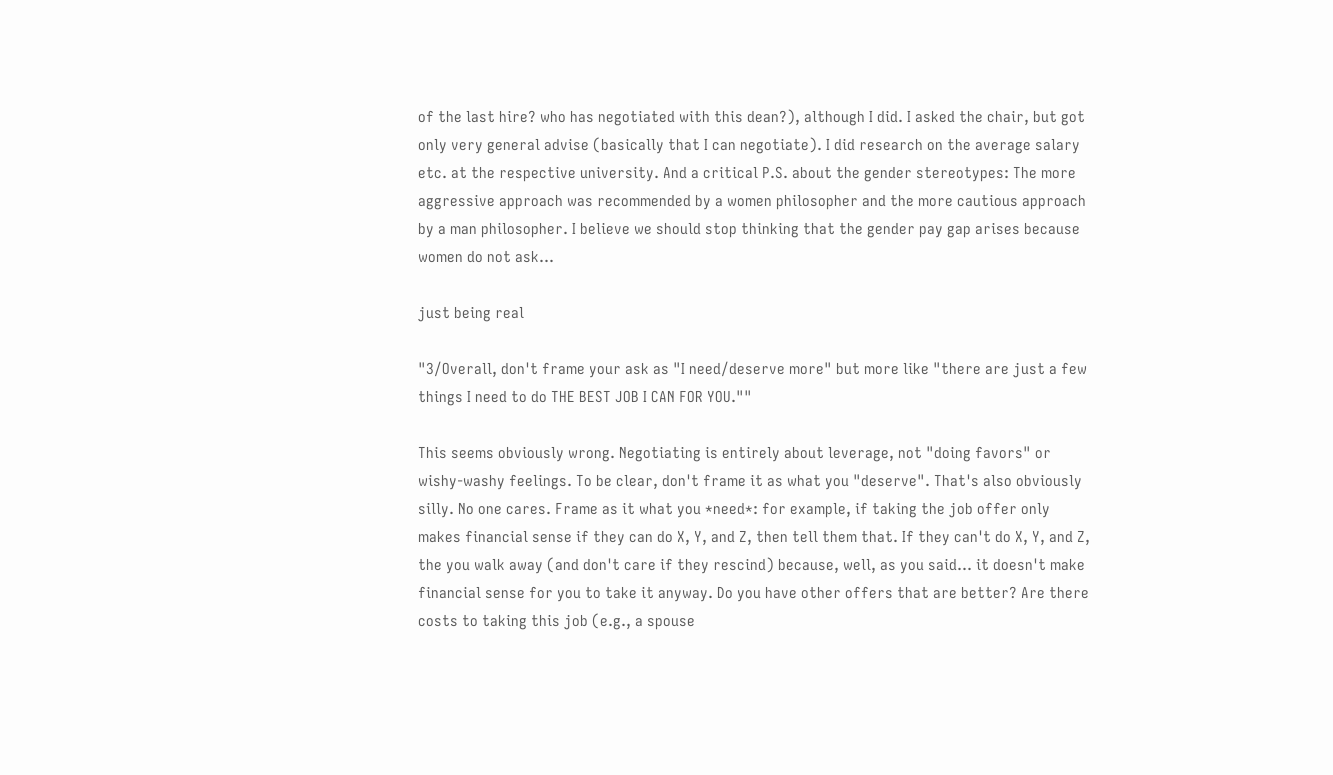of the last hire? who has negotiated with this dean?), although I did. I asked the chair, but got only very general advise (basically that I can negotiate). I did research on the average salary etc. at the respective university. And a critical P.S. about the gender stereotypes: The more aggressive approach was recommended by a women philosopher and the more cautious approach by a man philosopher. I believe we should stop thinking that the gender pay gap arises because women do not ask...

just being real

"3/Overall, don't frame your ask as "I need/deserve more" but more like "there are just a few things I need to do THE BEST JOB I CAN FOR YOU.""

This seems obviously wrong. Negotiating is entirely about leverage, not "doing favors" or wishy-washy feelings. To be clear, don't frame it as what you "deserve". That's also obviously silly. No one cares. Frame as it what you *need*: for example, if taking the job offer only makes financial sense if they can do X, Y, and Z, then tell them that. If they can't do X, Y, and Z, the you walk away (and don't care if they rescind) because, well, as you said... it doesn't make financial sense for you to take it anyway. Do you have other offers that are better? Are there costs to taking this job (e.g., a spouse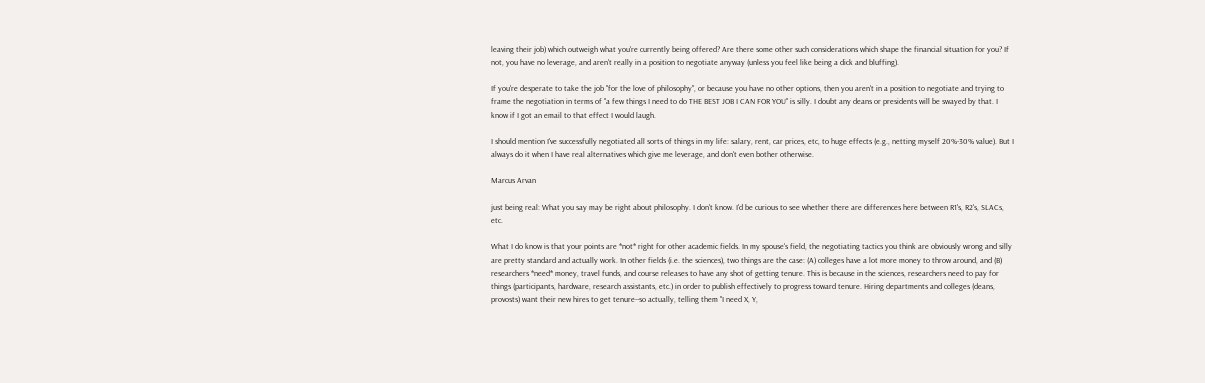leaving their job) which outweigh what you're currently being offered? Are there some other such considerations which shape the financial situation for you? If not, you have no leverage, and aren't really in a position to negotiate anyway (unless you feel like being a dick and bluffing).

If you're desperate to take the job "for the love of philosophy", or because you have no other options, then you aren't in a position to negotiate and trying to frame the negotiation in terms of "a few things I need to do THE BEST JOB I CAN FOR YOU" is silly. I doubt any deans or presidents will be swayed by that. I know if I got an email to that effect I would laugh.

I should mention I've successfully negotiated all sorts of things in my life: salary, rent, car prices, etc, to huge effects (e.g., netting myself 20%-30% value). But I always do it when I have real alternatives which give me leverage, and don't even bother otherwise.

Marcus Arvan

just being real: What you say may be right about philosophy. I don't know. I'd be curious to see whether there are differences here between R1's, R2's, SLACs, etc.

What I do know is that your points are *not* right for other academic fields. In my spouse's field, the negotiating tactics you think are obviously wrong and silly are pretty standard and actually work. In other fields (i.e. the sciences), two things are the case: (A) colleges have a lot more money to throw around, and (B) researchers *need* money, travel funds, and course releases to have any shot of getting tenure. This is because in the sciences, researchers need to pay for things (participants, hardware, research assistants, etc.) in order to publish effectively to progress toward tenure. Hiring departments and colleges (deans, provosts) want their new hires to get tenure--so actually, telling them "I need X, Y,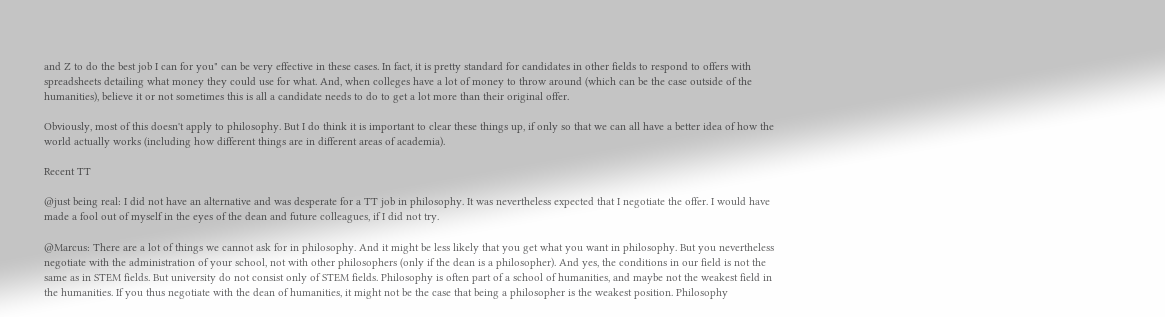and Z to do the best job I can for you" can be very effective in these cases. In fact, it is pretty standard for candidates in other fields to respond to offers with spreadsheets detailing what money they could use for what. And, when colleges have a lot of money to throw around (which can be the case outside of the humanities), believe it or not sometimes this is all a candidate needs to do to get a lot more than their original offer.

Obviously, most of this doesn't apply to philosophy. But I do think it is important to clear these things up, if only so that we can all have a better idea of how the world actually works (including how different things are in different areas of academia).

Recent TT

@just being real: I did not have an alternative and was desperate for a TT job in philosophy. It was nevertheless expected that I negotiate the offer. I would have made a fool out of myself in the eyes of the dean and future colleagues, if I did not try.

@Marcus: There are a lot of things we cannot ask for in philosophy. And it might be less likely that you get what you want in philosophy. But you nevertheless negotiate with the administration of your school, not with other philosophers (only if the dean is a philosopher). And yes, the conditions in our field is not the same as in STEM fields. But university do not consist only of STEM fields. Philosophy is often part of a school of humanities, and maybe not the weakest field in the humanities. If you thus negotiate with the dean of humanities, it might not be the case that being a philosopher is the weakest position. Philosophy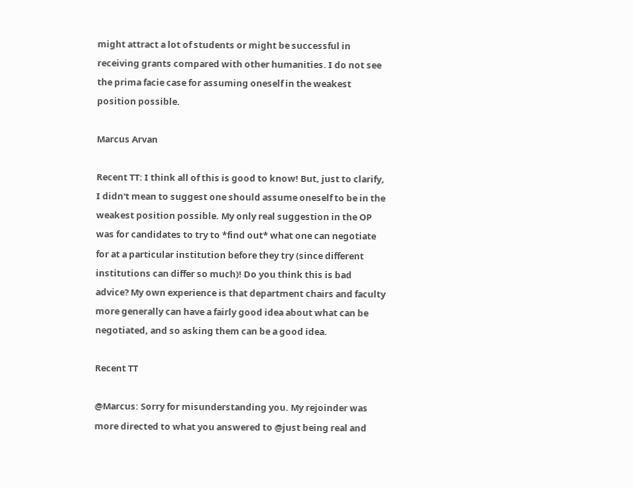might attract a lot of students or might be successful in receiving grants compared with other humanities. I do not see the prima facie case for assuming oneself in the weakest position possible.

Marcus Arvan

Recent TT: I think all of this is good to know! But, just to clarify, I didn't mean to suggest one should assume oneself to be in the weakest position possible. My only real suggestion in the OP was for candidates to try to *find out* what one can negotiate for at a particular institution before they try (since different institutions can differ so much)! Do you think this is bad advice? My own experience is that department chairs and faculty more generally can have a fairly good idea about what can be negotiated, and so asking them can be a good idea.

Recent TT

@Marcus: Sorry for misunderstanding you. My rejoinder was more directed to what you answered to @just being real and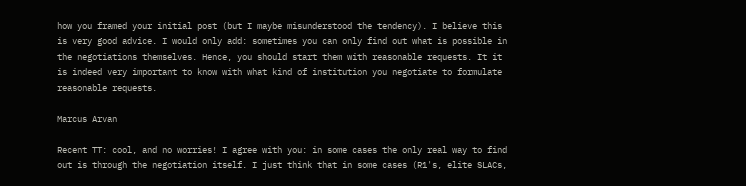how you framed your initial post (but I maybe misunderstood the tendency). I believe this is very good advice. I would only add: sometimes you can only find out what is possible in the negotiations themselves. Hence, you should start them with reasonable requests. It it is indeed very important to know with what kind of institution you negotiate to formulate reasonable requests.

Marcus Arvan

Recent TT: cool, and no worries! I agree with you: in some cases the only real way to find out is through the negotiation itself. I just think that in some cases (R1's, elite SLACs,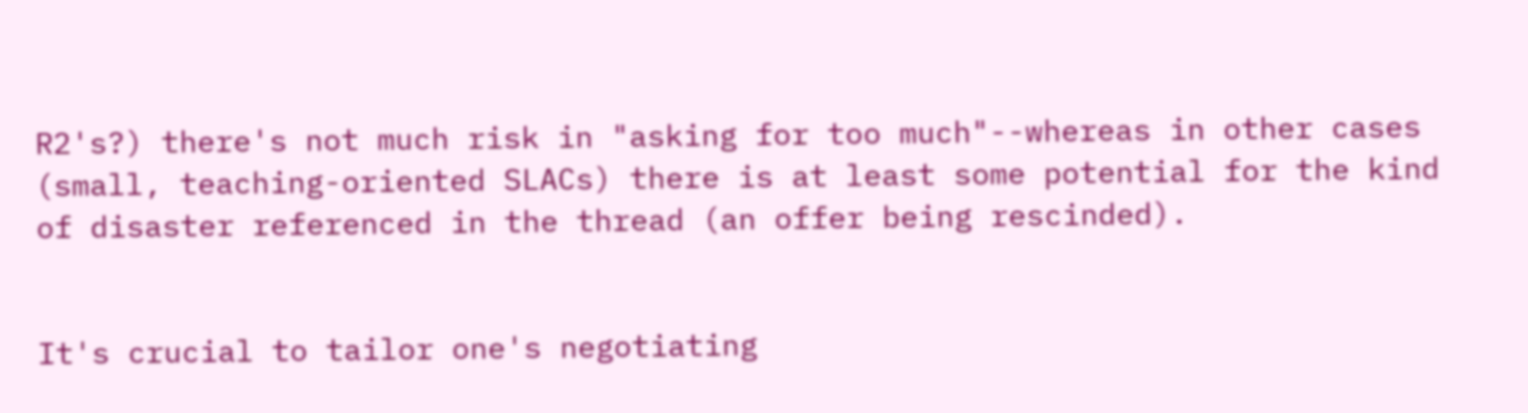R2's?) there's not much risk in "asking for too much"--whereas in other cases (small, teaching-oriented SLACs) there is at least some potential for the kind of disaster referenced in the thread (an offer being rescinded).


It's crucial to tailor one's negotiating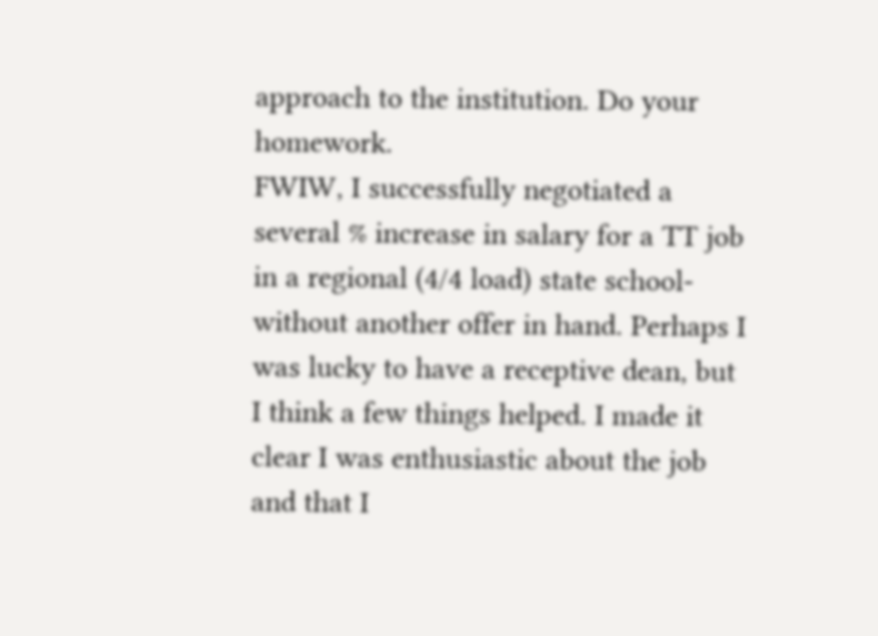approach to the institution. Do your homework.
FWIW, I successfully negotiated a several % increase in salary for a TT job in a regional (4/4 load) state school- without another offer in hand. Perhaps I was lucky to have a receptive dean, but I think a few things helped. I made it clear I was enthusiastic about the job and that I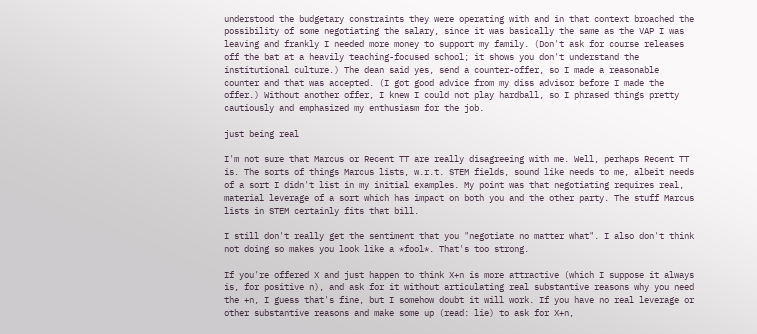understood the budgetary constraints they were operating with and in that context broached the possibility of some negotiating the salary, since it was basically the same as the VAP I was leaving and frankly I needed more money to support my family. (Don't ask for course releases off the bat at a heavily teaching-focused school; it shows you don't understand the institutional culture.) The dean said yes, send a counter-offer, so I made a reasonable counter and that was accepted. (I got good advice from my diss advisor before I made the offer.) Without another offer, I knew I could not play hardball, so I phrased things pretty cautiously and emphasized my enthusiasm for the job.

just being real

I'm not sure that Marcus or Recent TT are really disagreeing with me. Well, perhaps Recent TT is. The sorts of things Marcus lists, w.r.t. STEM fields, sound like needs to me, albeit needs of a sort I didn't list in my initial examples. My point was that negotiating requires real, material leverage of a sort which has impact on both you and the other party. The stuff Marcus lists in STEM certainly fits that bill.

I still don't really get the sentiment that you "negotiate no matter what". I also don't think not doing so makes you look like a *fool*. That's too strong.

If you're offered X and just happen to think X+n is more attractive (which I suppose it always is, for positive n), and ask for it without articulating real substantive reasons why you need the +n, I guess that's fine, but I somehow doubt it will work. If you have no real leverage or other substantive reasons and make some up (read: lie) to ask for X+n,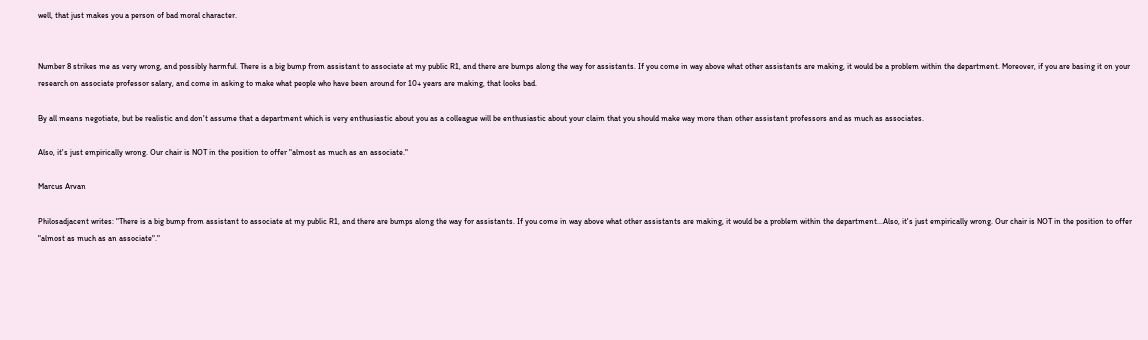well, that just makes you a person of bad moral character.


Number 8 strikes me as very wrong, and possibly harmful. There is a big bump from assistant to associate at my public R1, and there are bumps along the way for assistants. If you come in way above what other assistants are making, it would be a problem within the department. Moreover, if you are basing it on your research on associate professor salary, and come in asking to make what people who have been around for 10+ years are making, that looks bad.

By all means negotiate, but be realistic and don't assume that a department which is very enthusiastic about you as a colleague will be enthusiastic about your claim that you should make way more than other assistant professors and as much as associates.

Also, it's just empirically wrong. Our chair is NOT in the position to offer "almost as much as an associate."

Marcus Arvan

Philosadjacent writes: "There is a big bump from assistant to associate at my public R1, and there are bumps along the way for assistants. If you come in way above what other assistants are making, it would be a problem within the department...Also, it's just empirically wrong. Our chair is NOT in the position to offer "almost as much as an associate"."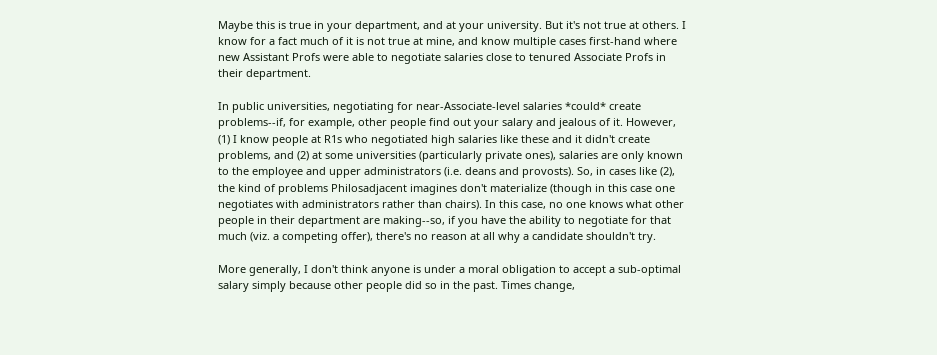Maybe this is true in your department, and at your university. But it's not true at others. I know for a fact much of it is not true at mine, and know multiple cases first-hand where new Assistant Profs were able to negotiate salaries close to tenured Associate Profs in their department.

In public universities, negotiating for near-Associate-level salaries *could* create problems--if, for example, other people find out your salary and jealous of it. However, (1) I know people at R1s who negotiated high salaries like these and it didn't create problems, and (2) at some universities (particularly private ones), salaries are only known to the employee and upper administrators (i.e. deans and provosts). So, in cases like (2), the kind of problems Philosadjacent imagines don't materialize (though in this case one negotiates with administrators rather than chairs). In this case, no one knows what other people in their department are making--so, if you have the ability to negotiate for that much (viz. a competing offer), there's no reason at all why a candidate shouldn't try.

More generally, I don't think anyone is under a moral obligation to accept a sub-optimal salary simply because other people did so in the past. Times change,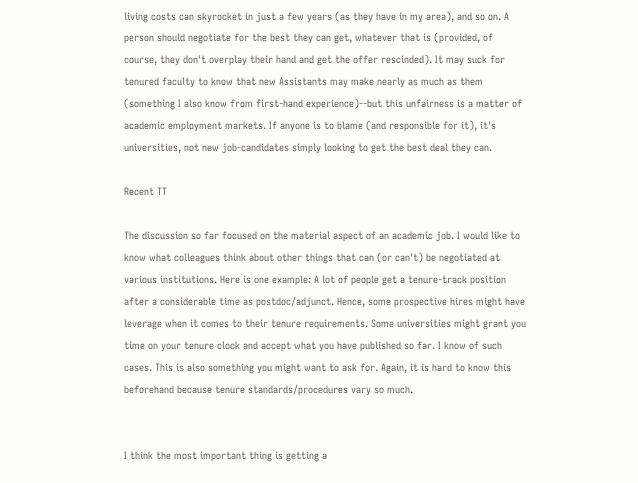living costs can skyrocket in just a few years (as they have in my area), and so on. A person should negotiate for the best they can get, whatever that is (provided, of course, they don't overplay their hand and get the offer rescinded). It may suck for tenured faculty to know that new Assistants may make nearly as much as them (something I also know from first-hand experience)--but this unfairness is a matter of academic employment markets. If anyone is to blame (and responsible for it), it's universities, not new job-candidates simply looking to get the best deal they can.

Recent TT

The discussion so far focused on the material aspect of an academic job. I would like to know what colleagues think about other things that can (or can't) be negotiated at various institutions. Here is one example: A lot of people get a tenure-track position after a considerable time as postdoc/adjunct. Hence, some prospective hires might have leverage when it comes to their tenure requirements. Some universities might grant you time on your tenure clock and accept what you have published so far. I know of such cases. This is also something you might want to ask for. Again, it is hard to know this beforehand because tenure standards/procedures vary so much.


I think the most important thing is getting a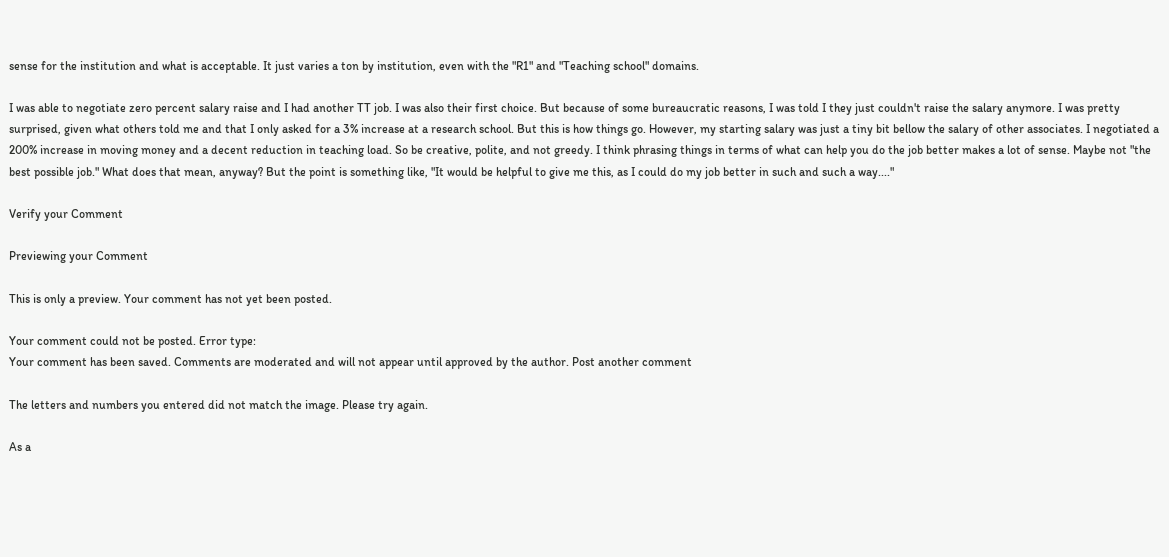sense for the institution and what is acceptable. It just varies a ton by institution, even with the "R1" and "Teaching school" domains.

I was able to negotiate zero percent salary raise and I had another TT job. I was also their first choice. But because of some bureaucratic reasons, I was told I they just couldn't raise the salary anymore. I was pretty surprised, given what others told me and that I only asked for a 3% increase at a research school. But this is how things go. However, my starting salary was just a tiny bit bellow the salary of other associates. I negotiated a 200% increase in moving money and a decent reduction in teaching load. So be creative, polite, and not greedy. I think phrasing things in terms of what can help you do the job better makes a lot of sense. Maybe not "the best possible job." What does that mean, anyway? But the point is something like, "It would be helpful to give me this, as I could do my job better in such and such a way...."

Verify your Comment

Previewing your Comment

This is only a preview. Your comment has not yet been posted.

Your comment could not be posted. Error type:
Your comment has been saved. Comments are moderated and will not appear until approved by the author. Post another comment

The letters and numbers you entered did not match the image. Please try again.

As a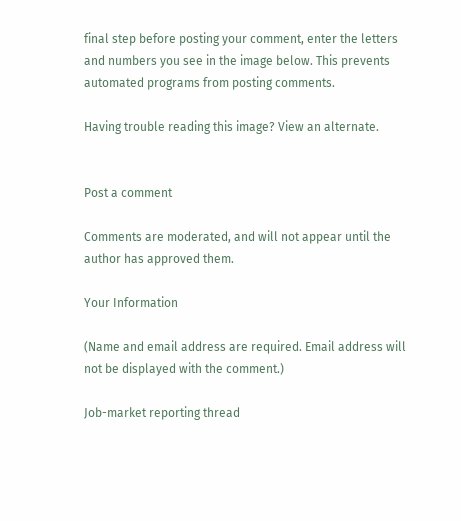final step before posting your comment, enter the letters and numbers you see in the image below. This prevents automated programs from posting comments.

Having trouble reading this image? View an alternate.


Post a comment

Comments are moderated, and will not appear until the author has approved them.

Your Information

(Name and email address are required. Email address will not be displayed with the comment.)

Job-market reporting thread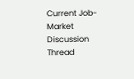Current Job-Market Discussion Thread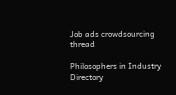Job ads crowdsourcing thread

Philosophers in Industry Directory